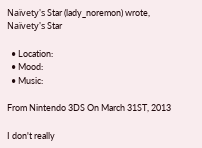Naïvety's Star (lady_noremon) wrote,
Naïvety's Star

  • Location:
  • Mood:
  • Music:

From Nintendo 3DS On March 31ST, 2013

I don't really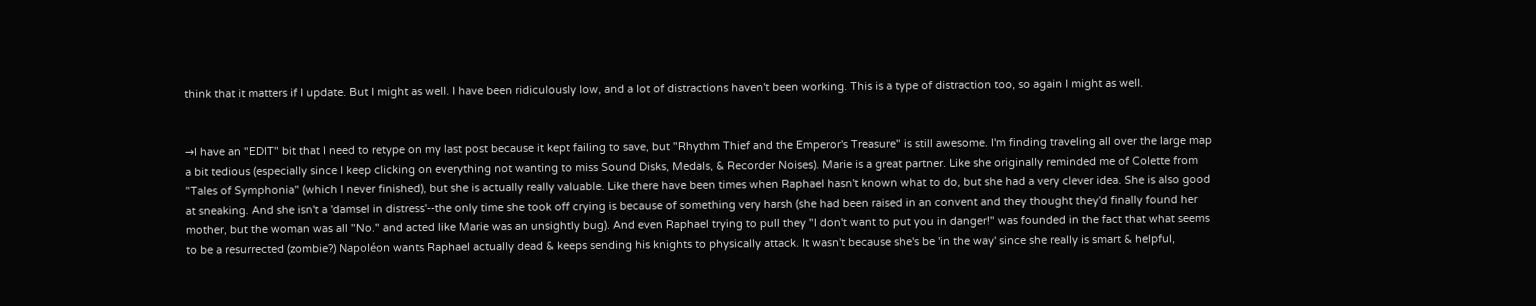think that it matters if I update. But I might as well. I have been ridiculously low, and a lot of distractions haven't been working. This is a type of distraction too, so again I might as well.


→I have an "EDIT" bit that I need to retype on my last post because it kept failing to save, but "Rhythm Thief and the Emperor's Treasure" is still awesome. I'm finding traveling all over the large map a bit tedious (especially since I keep clicking on everything not wanting to miss Sound Disks, Medals, & Recorder Noises). Marie is a great partner. Like she originally reminded me of Colette from "Tales of Symphonia" (which I never finished), but she is actually really valuable. Like there have been times when Raphael hasn't known what to do, but she had a very clever idea. She is also good at sneaking. And she isn't a 'damsel in distress'--the only time she took off crying is because of something very harsh (she had been raised in an convent and they thought they'd finally found her mother, but the woman was all "No." and acted like Marie was an unsightly bug). And even Raphael trying to pull they "I don't want to put you in danger!" was founded in the fact that what seems to be a resurrected (zombie?) Napoléon wants Raphael actually dead & keeps sending his knights to physically attack. It wasn't because she's be 'in the way' since she really is smart & helpful,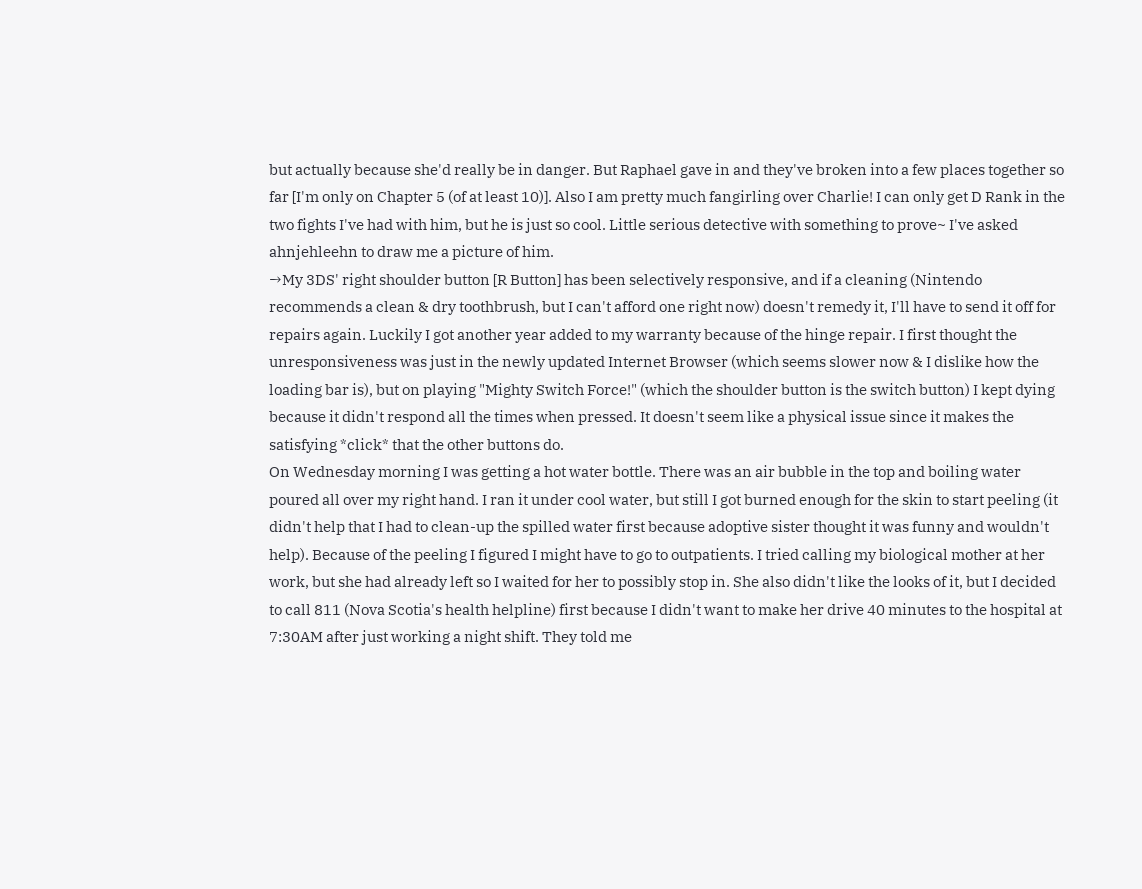but actually because she'd really be in danger. But Raphael gave in and they've broken into a few places together so far [I'm only on Chapter 5 (of at least 10)]. Also I am pretty much fangirling over Charlie! I can only get D Rank in the two fights I've had with him, but he is just so cool. Little serious detective with something to prove~ I've asked ahnjehleehn to draw me a picture of him.
→My 3DS' right shoulder button [R Button] has been selectively responsive, and if a cleaning (Nintendo recommends a clean & dry toothbrush, but I can't afford one right now) doesn't remedy it, I'll have to send it off for repairs again. Luckily I got another year added to my warranty because of the hinge repair. I first thought the unresponsiveness was just in the newly updated Internet Browser (which seems slower now & I dislike how the loading bar is), but on playing "Mighty Switch Force!" (which the shoulder button is the switch button) I kept dying because it didn't respond all the times when pressed. It doesn't seem like a physical issue since it makes the satisfying *click* that the other buttons do.
On Wednesday morning I was getting a hot water bottle. There was an air bubble in the top and boiling water poured all over my right hand. I ran it under cool water, but still I got burned enough for the skin to start peeling (it didn't help that I had to clean-up the spilled water first because adoptive sister thought it was funny and wouldn't help). Because of the peeling I figured I might have to go to outpatients. I tried calling my biological mother at her work, but she had already left so I waited for her to possibly stop in. She also didn't like the looks of it, but I decided to call 811 (Nova Scotia's health helpline) first because I didn't want to make her drive 40 minutes to the hospital at 7:30AM after just working a night shift. They told me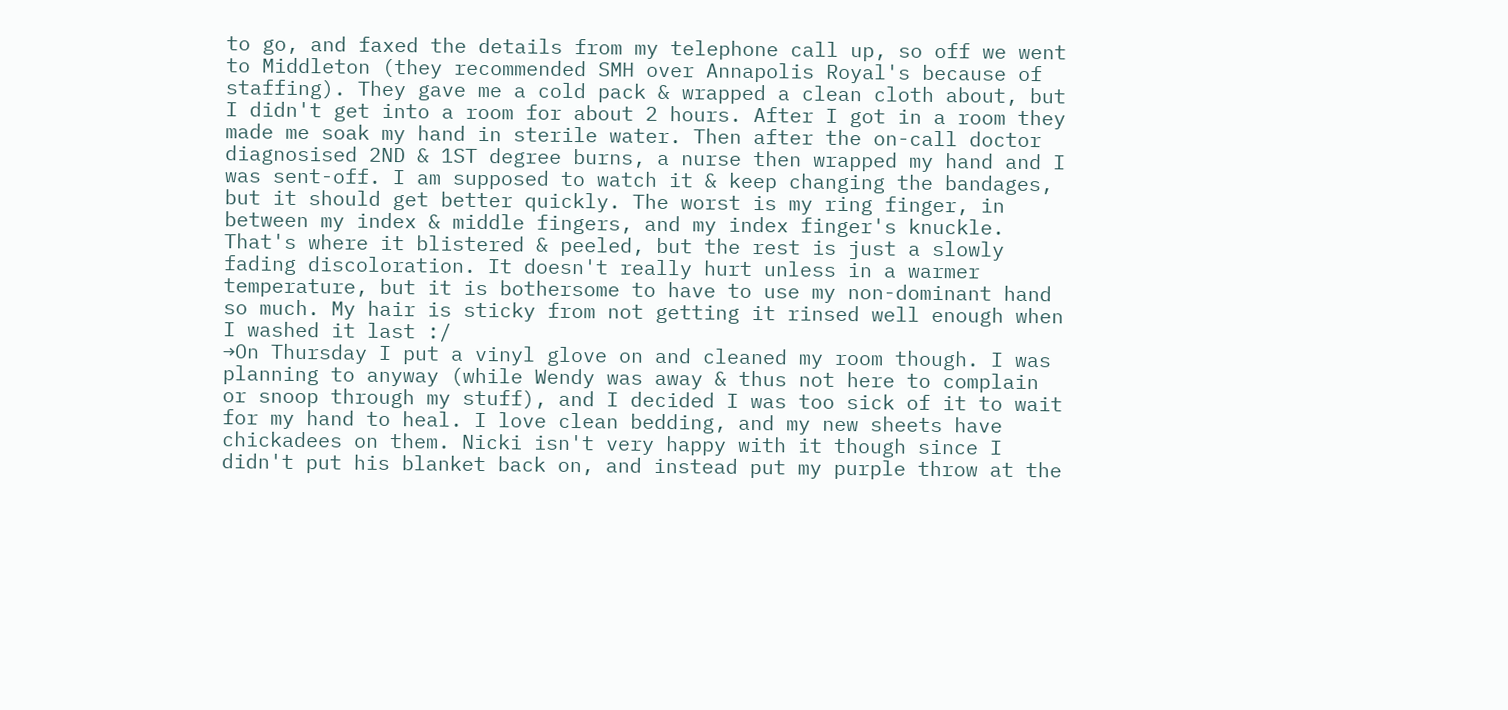to go, and faxed the details from my telephone call up, so off we went to Middleton (they recommended SMH over Annapolis Royal's because of staffing). They gave me a cold pack & wrapped a clean cloth about, but I didn't get into a room for about 2 hours. After I got in a room they made me soak my hand in sterile water. Then after the on-call doctor diagnosised 2ND & 1ST degree burns, a nurse then wrapped my hand and I was sent-off. I am supposed to watch it & keep changing the bandages, but it should get better quickly. The worst is my ring finger, in between my index & middle fingers, and my index finger's knuckle. That's where it blistered & peeled, but the rest is just a slowly fading discoloration. It doesn't really hurt unless in a warmer temperature, but it is bothersome to have to use my non-dominant hand so much. My hair is sticky from not getting it rinsed well enough when I washed it last :/
→On Thursday I put a vinyl glove on and cleaned my room though. I was planning to anyway (while Wendy was away & thus not here to complain or snoop through my stuff), and I decided I was too sick of it to wait for my hand to heal. I love clean bedding, and my new sheets have chickadees on them. Nicki isn't very happy with it though since I didn't put his blanket back on, and instead put my purple throw at the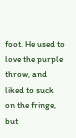foot. He used to love the purple throw, and liked to suck on the fringe, but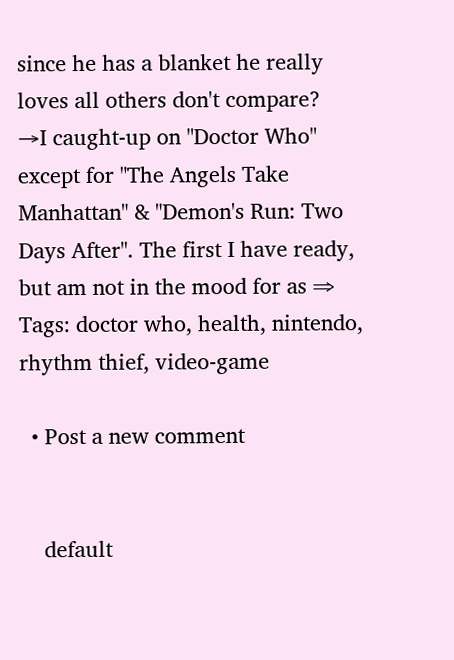since he has a blanket he really loves all others don't compare?
→I caught-up on "Doctor Who" except for "The Angels Take Manhattan" & "Demon's Run: Two Days After". The first I have ready, but am not in the mood for as ⇒
Tags: doctor who, health, nintendo, rhythm thief, video-game

  • Post a new comment


    default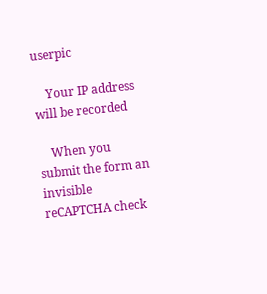userpic

    Your IP address will be recorded

    When you submit the form an invisible reCAPTCHA check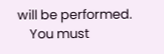will be performed.
    You must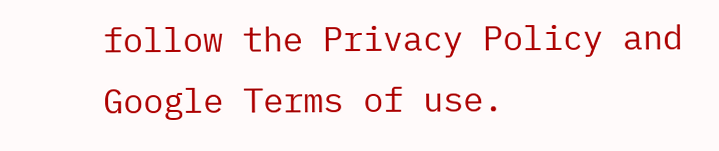follow the Privacy Policy and Google Terms of use.